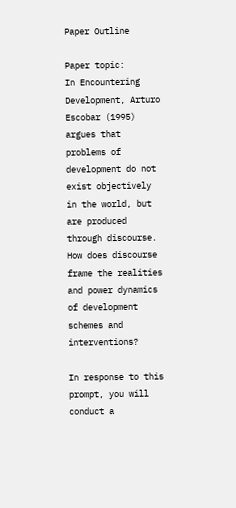Paper Outline

Paper topic:
In Encountering Development, Arturo Escobar (1995) argues that problems of development do not exist objectively in the world, but are produced through discourse. How does discourse frame the realities and power dynamics of development schemes and interventions?

In response to this prompt, you will conduct a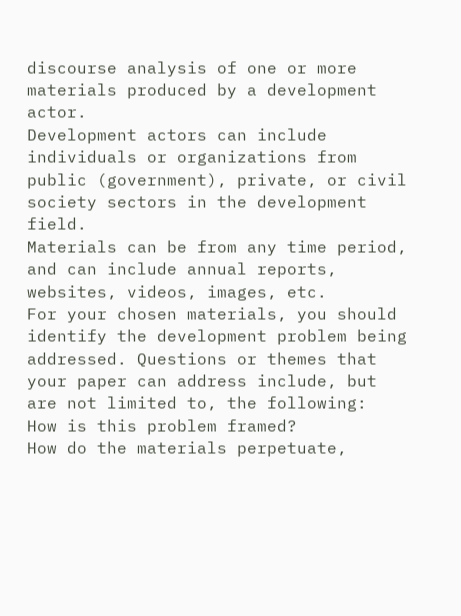discourse analysis of one or more materials produced by a development actor.
Development actors can include individuals or organizations from public (government), private, or civil society sectors in the development field.
Materials can be from any time period, and can include annual reports, websites, videos, images, etc.
For your chosen materials, you should identify the development problem being addressed. Questions or themes that your paper can address include, but are not limited to, the following:
How is this problem framed?
How do the materials perpetuate,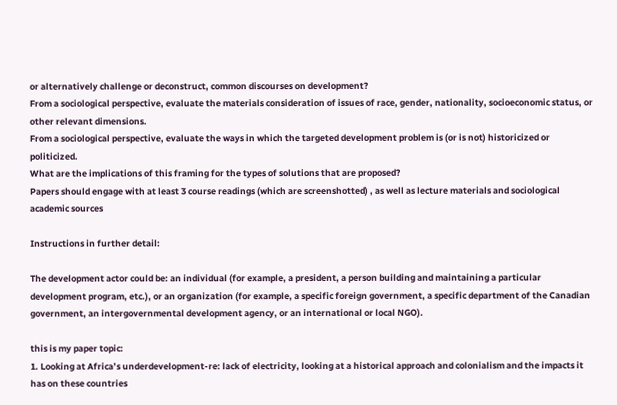or alternatively challenge or deconstruct, common discourses on development?
From a sociological perspective, evaluate the materials consideration of issues of race, gender, nationality, socioeconomic status, or other relevant dimensions.
From a sociological perspective, evaluate the ways in which the targeted development problem is (or is not) historicized or politicized.
What are the implications of this framing for the types of solutions that are proposed?
Papers should engage with at least 3 course readings (which are screenshotted) , as well as lecture materials and sociological academic sources

Instructions in further detail:

The development actor could be: an individual (for example, a president, a person building and maintaining a particular development program, etc.), or an organization (for example, a specific foreign government, a specific department of the Canadian government, an intergovernmental development agency, or an international or local NGO).

this is my paper topic:
1. Looking at Africa’s underdevelopment-re: lack of electricity, looking at a historical approach and colonialism and the impacts it has on these countries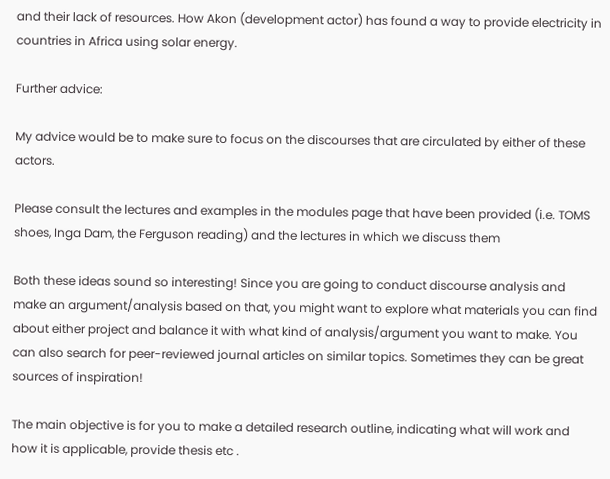and their lack of resources. How Akon (development actor) has found a way to provide electricity in countries in Africa using solar energy.

Further advice:

My advice would be to make sure to focus on the discourses that are circulated by either of these actors.

Please consult the lectures and examples in the modules page that have been provided (i.e. TOMS shoes, Inga Dam, the Ferguson reading) and the lectures in which we discuss them

Both these ideas sound so interesting! Since you are going to conduct discourse analysis and make an argument/analysis based on that, you might want to explore what materials you can find about either project and balance it with what kind of analysis/argument you want to make. You can also search for peer-reviewed journal articles on similar topics. Sometimes they can be great sources of inspiration!

The main objective is for you to make a detailed research outline, indicating what will work and how it is applicable, provide thesis etc .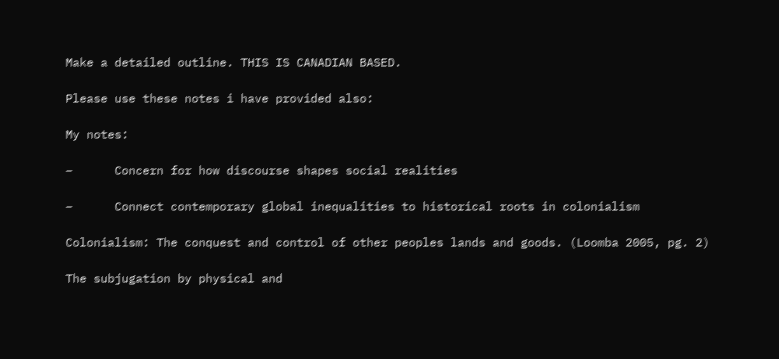Make a detailed outline. THIS IS CANADIAN BASED.

Please use these notes i have provided also:

My notes:

–      Concern for how discourse shapes social realities

–      Connect contemporary global inequalities to historical roots in colonialism

Colonialism: The conquest and control of other peoples lands and goods. (Loomba 2005, pg. 2)

The subjugation by physical and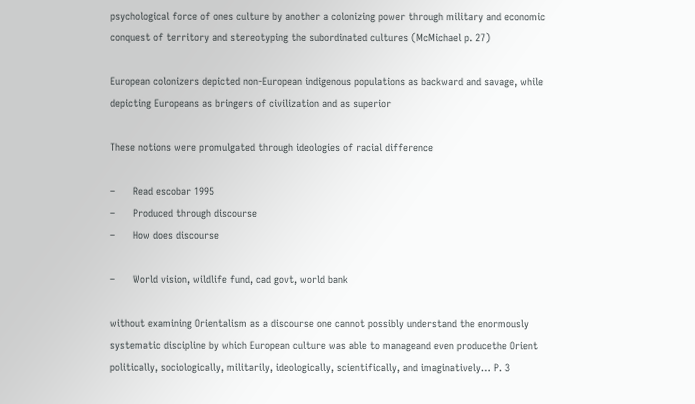psychological force of ones culture by another a colonizing power through military and economic conquest of territory and stereotyping the subordinated cultures (McMichael p. 27)

European colonizers depicted non-European indigenous populations as backward and savage, while depicting Europeans as bringers of civilization and as superior

These notions were promulgated through ideologies of racial difference

–      Read escobar 1995
–      Produced through discourse
–      How does discourse

–      World vision, wildlife fund, cad govt, world bank

without examining Orientalism as a discourse one cannot possibly understand the enormously systematic discipline by which European culture was able to manageand even producethe Orient politically, sociologically, militarily, ideologically, scientifically, and imaginatively… P. 3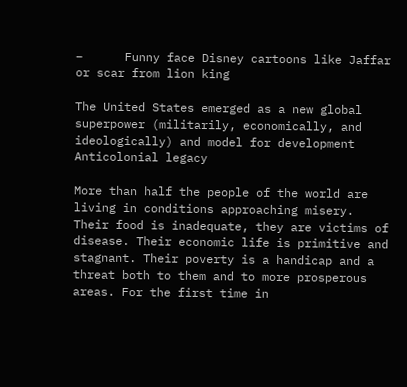–      Funny face Disney cartoons like Jaffar or scar from lion king

The United States emerged as a new global superpower (militarily, economically, and ideologically) and model for development Anticolonial legacy

More than half the people of the world are living in conditions approaching misery. Their food is inadequate, they are victims of disease. Their economic life is primitive and stagnant. Their poverty is a handicap and a threat both to them and to more prosperous areas. For the first time in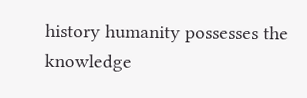history humanity possesses the knowledge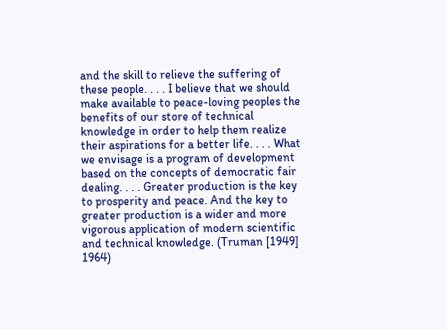and the skill to relieve the suffering of these people. . . . I believe that we should make available to peace-loving peoples the benefits of our store of technical knowledge in order to help them realize their aspirations for a better life. . . . What we envisage is a program of development based on the concepts of democratic fair dealing. . . . Greater production is the key to prosperity and peace. And the key to greater production is a wider and more vigorous application of modern scientific and technical knowledge. (Truman [1949] 1964)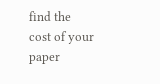find the cost of your paper